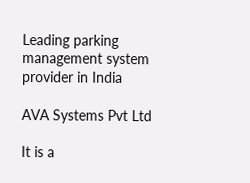Leading parking management system provider in India

AVA Systems Pvt Ltd

It is a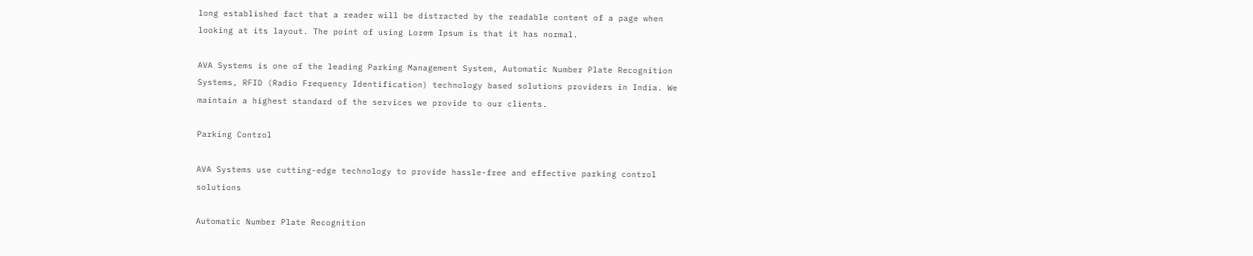long established fact that a reader will be distracted by the readable content of a page when looking at its layout. The point of using Lorem Ipsum is that it has normal.

AVA Systems is one of the leading Parking Management System, Automatic Number Plate Recognition Systems, RFID (Radio Frequency Identification) technology based solutions providers in India. We maintain a highest standard of the services we provide to our clients.

Parking Control

AVA Systems use cutting-edge technology to provide hassle-free and effective parking control solutions

Automatic Number Plate Recognition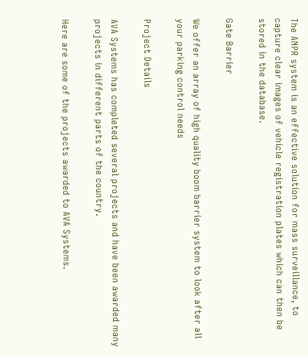The ANPR system is an effective solution for mass surveillance, to capture clear images of vehicle registration plates which can then be stored in the database.

Gate Barrier

We offer an array of high quality boom barrier system to look after all your parking control needs

Project Details

AVA Systems has completed several projects and have been awarded many projects in different parts of the country.

Here are some of the projects awarded to AVA Systems.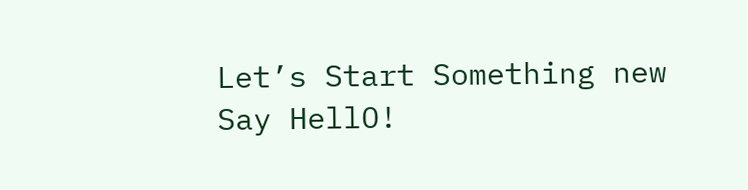Let’s Start Something new
Say HellO!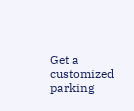Get a customized parking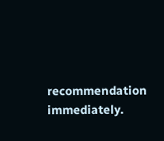recommendation immediately.